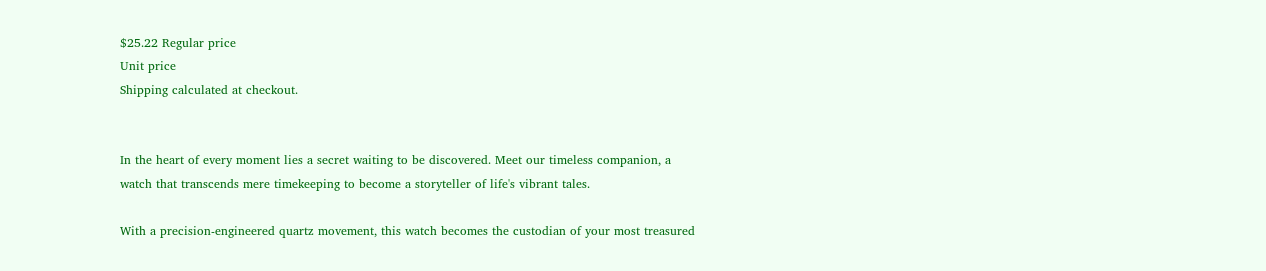$25.22 Regular price
Unit price
Shipping calculated at checkout.


In the heart of every moment lies a secret waiting to be discovered. Meet our timeless companion, a watch that transcends mere timekeeping to become a storyteller of life's vibrant tales.

With a precision-engineered quartz movement, this watch becomes the custodian of your most treasured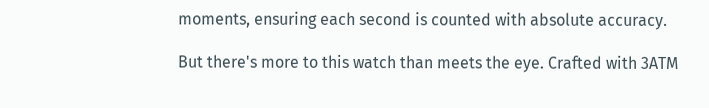moments, ensuring each second is counted with absolute accuracy.

But there's more to this watch than meets the eye. Crafted with 3ATM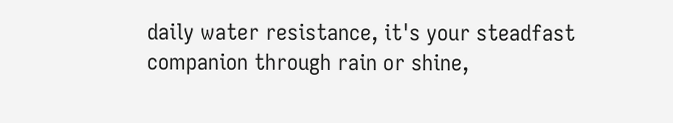daily water resistance, it's your steadfast companion through rain or shine,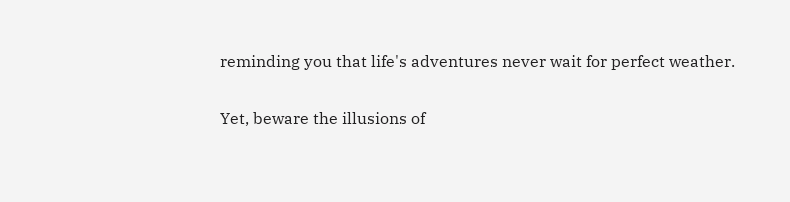reminding you that life's adventures never wait for perfect weather.

Yet, beware the illusions of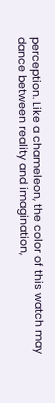perception. Like a chameleon, the color of this watch may dance between reality and imagination,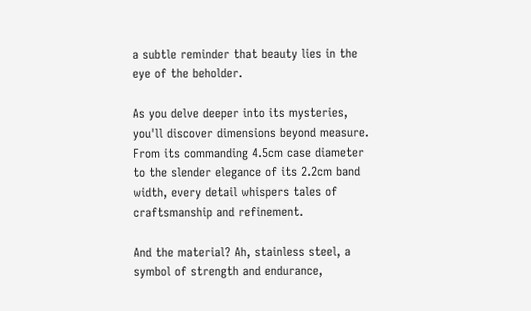a subtle reminder that beauty lies in the eye of the beholder.

As you delve deeper into its mysteries, you'll discover dimensions beyond measure. From its commanding 4.5cm case diameter to the slender elegance of its 2.2cm band width, every detail whispers tales of craftsmanship and refinement.

And the material? Ah, stainless steel, a symbol of strength and endurance,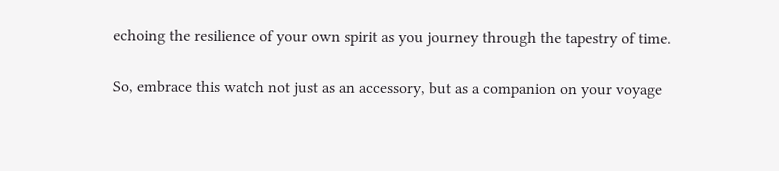echoing the resilience of your own spirit as you journey through the tapestry of time.

So, embrace this watch not just as an accessory, but as a companion on your voyage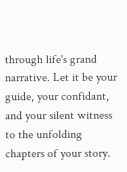through life's grand narrative. Let it be your guide, your confidant, and your silent witness to the unfolding chapters of your story.